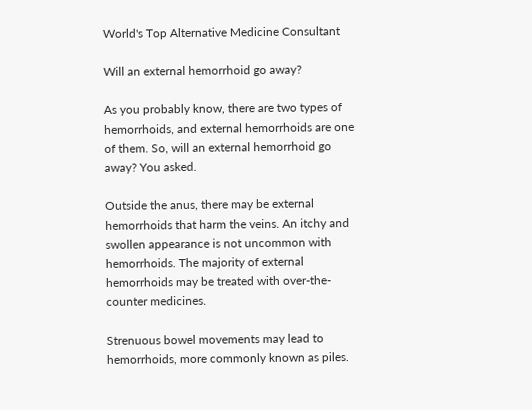World's Top Alternative Medicine Consultant

Will an external hemorrhoid go away?

As you probably know, there are two types of hemorrhoids, and external hemorrhoids are one of them. So, will an external hemorrhoid go away? You asked.

Outside the anus, there may be external hemorrhoids that harm the veins. An itchy and swollen appearance is not uncommon with hemorrhoids. The majority of external hemorrhoids may be treated with over-the-counter medicines.

Strenuous bowel movements may lead to hemorrhoids, more commonly known as piles.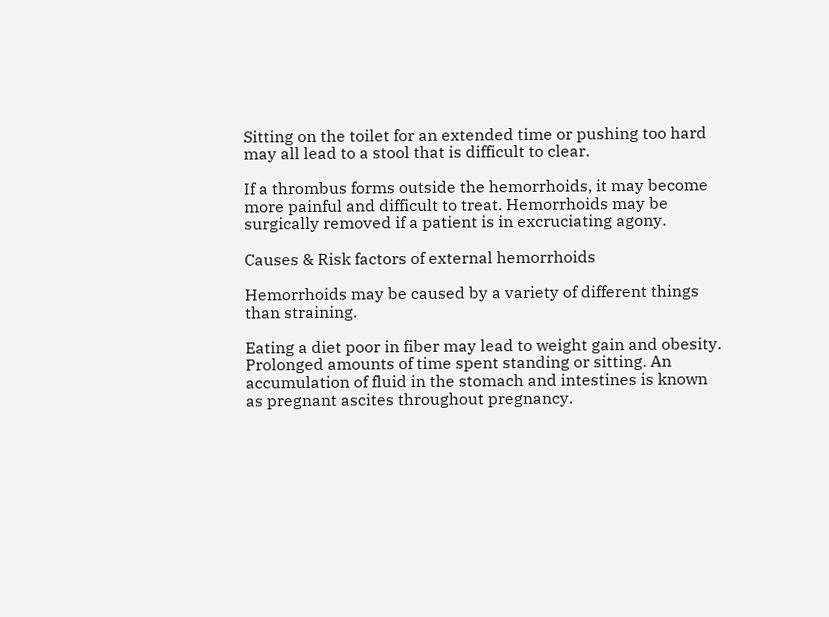Sitting on the toilet for an extended time or pushing too hard may all lead to a stool that is difficult to clear.

If a thrombus forms outside the hemorrhoids, it may become more painful and difficult to treat. Hemorrhoids may be surgically removed if a patient is in excruciating agony.

Causes & Risk factors of external hemorrhoids

Hemorrhoids may be caused by a variety of different things than straining.

Eating a diet poor in fiber may lead to weight gain and obesity. Prolonged amounts of time spent standing or sitting. An accumulation of fluid in the stomach and intestines is known as pregnant ascites throughout pregnancy.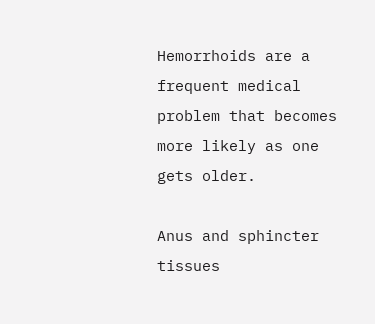Hemorrhoids are a frequent medical problem that becomes more likely as one gets older.

Anus and sphincter tissues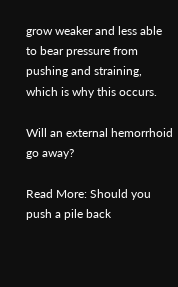grow weaker and less able to bear pressure from pushing and straining, which is why this occurs.

Will an external hemorrhoid go away?

Read More: Should you push a pile back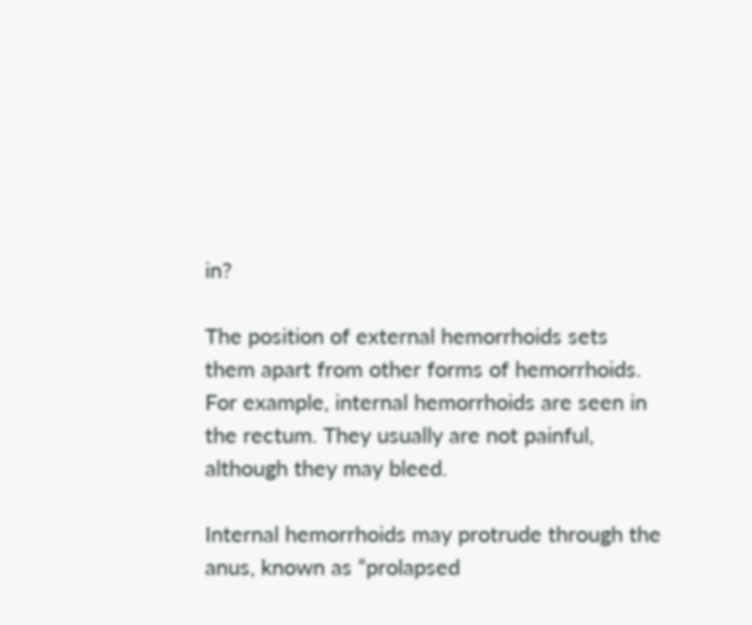in?

The position of external hemorrhoids sets them apart from other forms of hemorrhoids. For example, internal hemorrhoids are seen in the rectum. They usually are not painful, although they may bleed.

Internal hemorrhoids may protrude through the anus, known as “prolapsed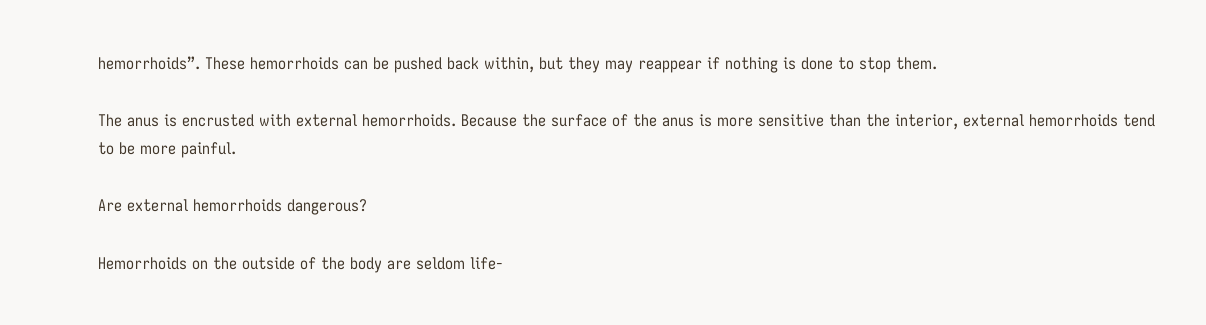hemorrhoids”. These hemorrhoids can be pushed back within, but they may reappear if nothing is done to stop them.

The anus is encrusted with external hemorrhoids. Because the surface of the anus is more sensitive than the interior, external hemorrhoids tend to be more painful.

Are external hemorrhoids dangerous?

Hemorrhoids on the outside of the body are seldom life-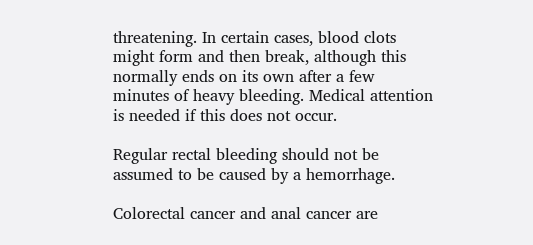threatening. In certain cases, blood clots might form and then break, although this normally ends on its own after a few minutes of heavy bleeding. Medical attention is needed if this does not occur.

Regular rectal bleeding should not be assumed to be caused by a hemorrhage.

Colorectal cancer and anal cancer are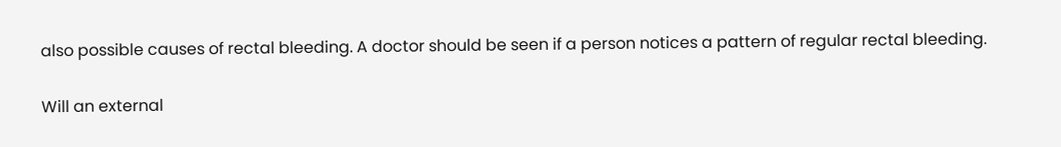also possible causes of rectal bleeding. A doctor should be seen if a person notices a pattern of regular rectal bleeding.

Will an external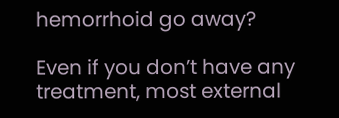hemorrhoid go away?

Even if you don’t have any treatment, most external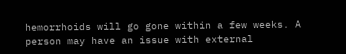hemorrhoids will go gone within a few weeks. A person may have an issue with external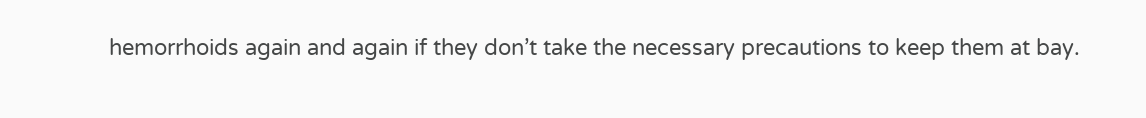hemorrhoids again and again if they don’t take the necessary precautions to keep them at bay.